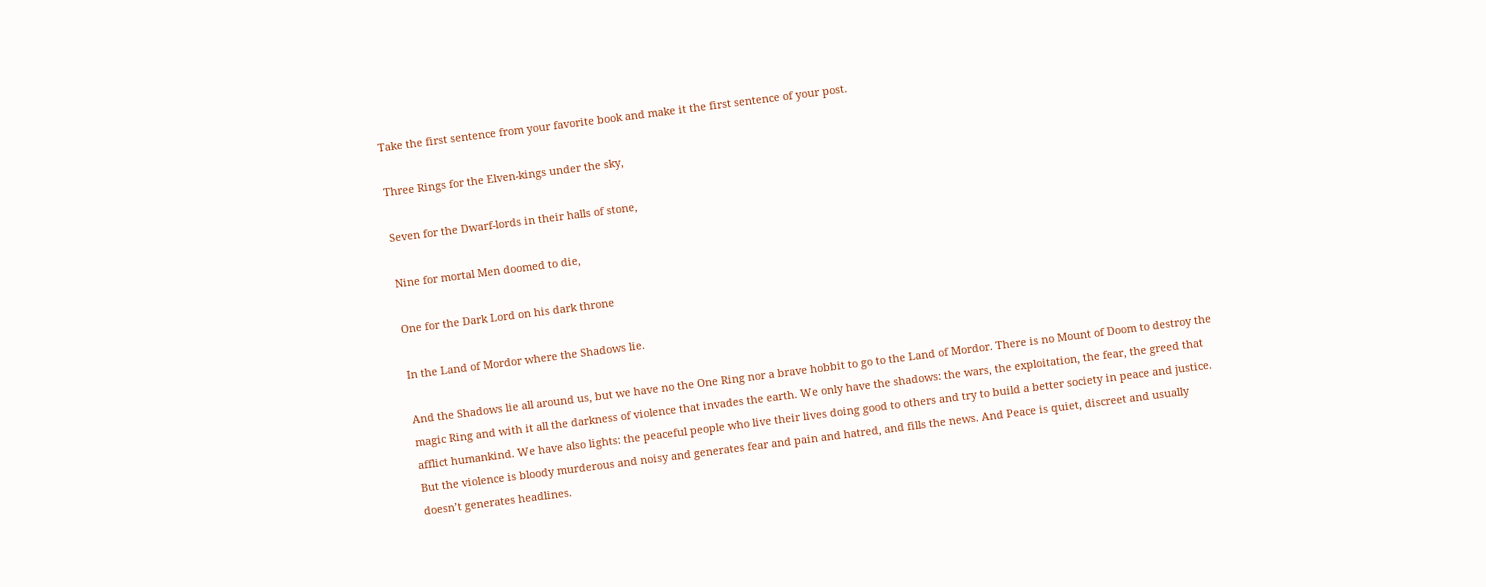Take the first sentence from your favorite book and make it the first sentence of your post.

Three Rings for the Elven-kings under the sky,

Seven for the Dwarf-lords in their halls of stone,

Nine for mortal Men doomed to die,

One for the Dark Lord on his dark throne

In the Land of Mordor where the Shadows lie.

And the Shadows lie all around us, but we have no the One Ring nor a brave hobbit to go to the Land of Mordor. There is no Mount of Doom to destroy the magic Ring and with it all the darkness of violence that invades the earth. We only have the shadows: the wars, the exploitation, the fear, the greed that afflict humankind. We have also lights: the peaceful people who live their lives doing good to others and try to build a better society in peace and justice. But the violence is bloody murderous and noisy and generates fear and pain and hatred, and fills the news. And Peace is quiet, discreet and usually doesn’t generates headlines.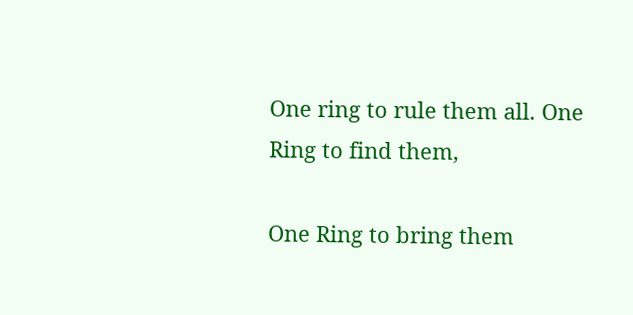One ring to rule them all. One Ring to find them,

One Ring to bring them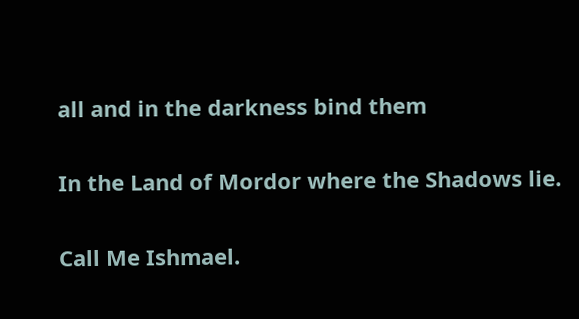all and in the darkness bind them

In the Land of Mordor where the Shadows lie.

Call Me Ishmael.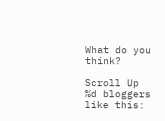What do you think?

Scroll Up
%d bloggers like this: